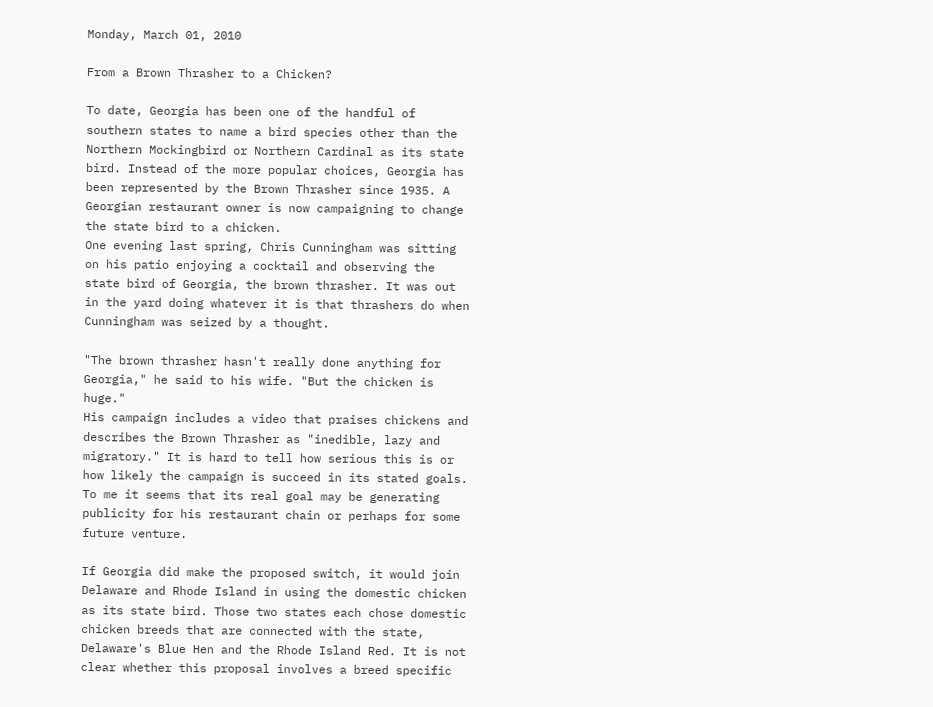Monday, March 01, 2010

From a Brown Thrasher to a Chicken?

To date, Georgia has been one of the handful of southern states to name a bird species other than the Northern Mockingbird or Northern Cardinal as its state bird. Instead of the more popular choices, Georgia has been represented by the Brown Thrasher since 1935. A Georgian restaurant owner is now campaigning to change the state bird to a chicken.
One evening last spring, Chris Cunningham was sitting on his patio enjoying a cocktail and observing the state bird of Georgia, the brown thrasher. It was out in the yard doing whatever it is that thrashers do when Cunningham was seized by a thought.

"The brown thrasher hasn't really done anything for Georgia," he said to his wife. "But the chicken is huge."
His campaign includes a video that praises chickens and describes the Brown Thrasher as "inedible, lazy and migratory." It is hard to tell how serious this is or how likely the campaign is succeed in its stated goals. To me it seems that its real goal may be generating publicity for his restaurant chain or perhaps for some future venture.

If Georgia did make the proposed switch, it would join Delaware and Rhode Island in using the domestic chicken as its state bird. Those two states each chose domestic chicken breeds that are connected with the state, Delaware's Blue Hen and the Rhode Island Red. It is not clear whether this proposal involves a breed specific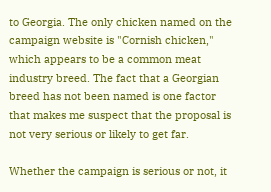to Georgia. The only chicken named on the campaign website is "Cornish chicken," which appears to be a common meat industry breed. The fact that a Georgian breed has not been named is one factor that makes me suspect that the proposal is not very serious or likely to get far.

Whether the campaign is serious or not, it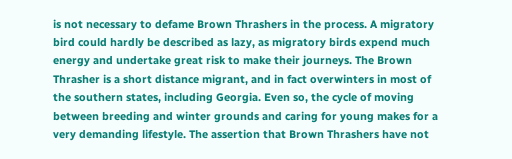is not necessary to defame Brown Thrashers in the process. A migratory bird could hardly be described as lazy, as migratory birds expend much energy and undertake great risk to make their journeys. The Brown Thrasher is a short distance migrant, and in fact overwinters in most of the southern states, including Georgia. Even so, the cycle of moving between breeding and winter grounds and caring for young makes for a very demanding lifestyle. The assertion that Brown Thrashers have not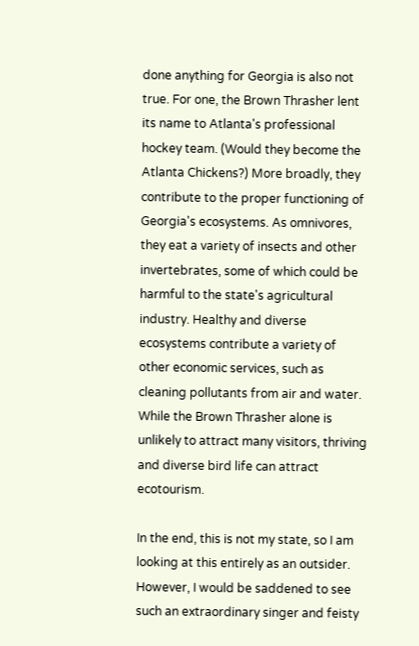done anything for Georgia is also not true. For one, the Brown Thrasher lent its name to Atlanta's professional hockey team. (Would they become the Atlanta Chickens?) More broadly, they contribute to the proper functioning of Georgia's ecosystems. As omnivores, they eat a variety of insects and other invertebrates, some of which could be harmful to the state's agricultural industry. Healthy and diverse ecosystems contribute a variety of other economic services, such as cleaning pollutants from air and water. While the Brown Thrasher alone is unlikely to attract many visitors, thriving and diverse bird life can attract ecotourism.

In the end, this is not my state, so I am looking at this entirely as an outsider. However, I would be saddened to see such an extraordinary singer and feisty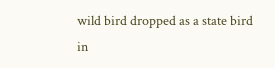wild bird dropped as a state bird in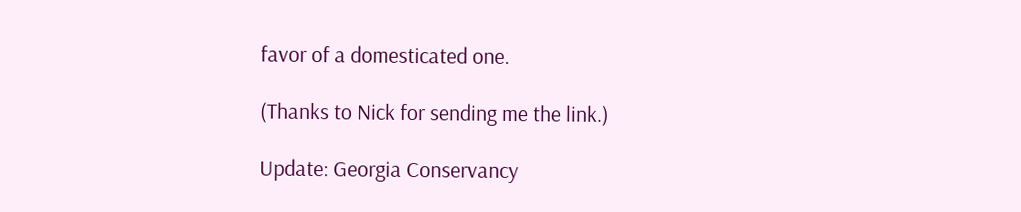favor of a domesticated one.

(Thanks to Nick for sending me the link.)

Update: Georgia Conservancy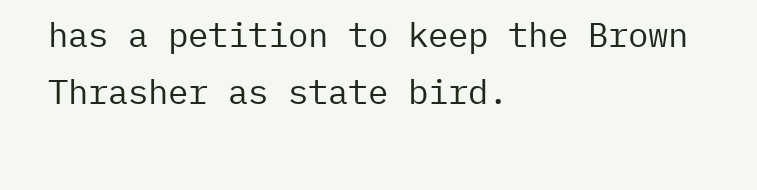has a petition to keep the Brown Thrasher as state bird.